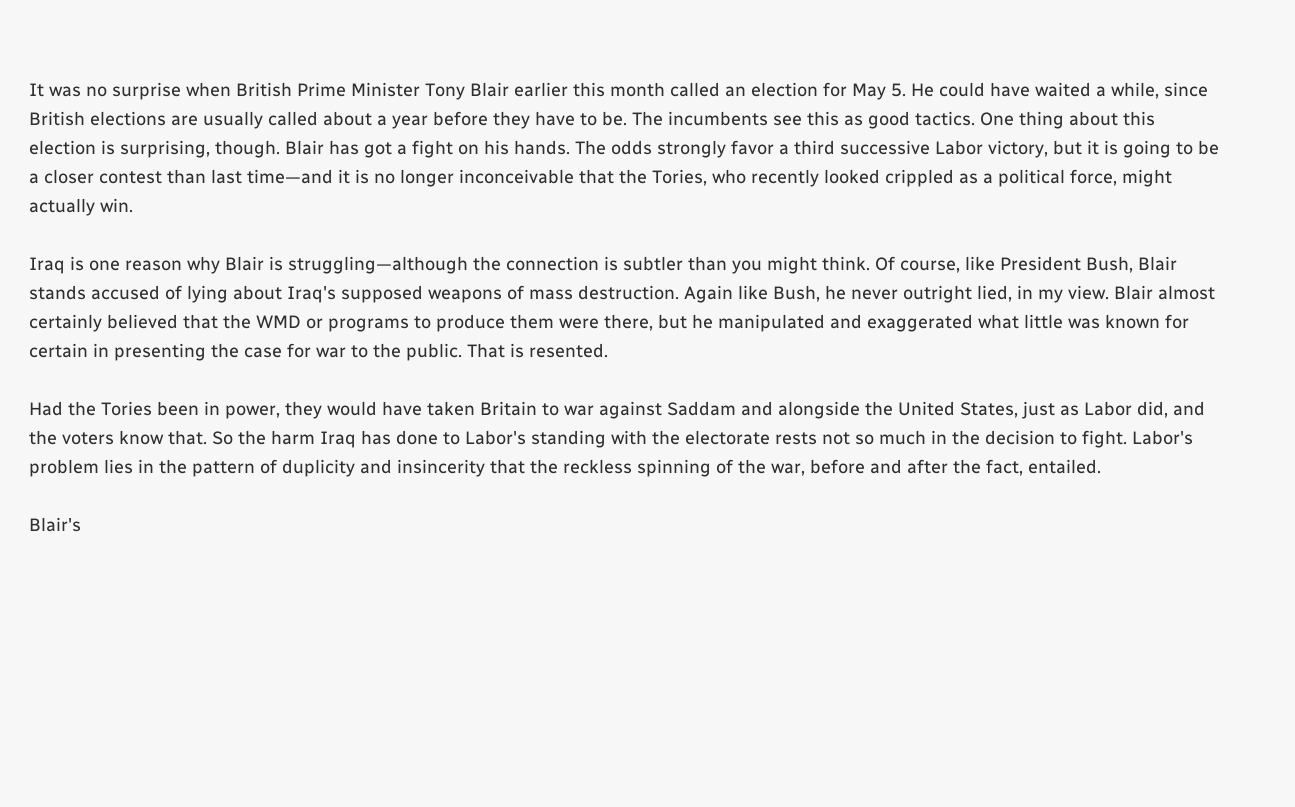It was no surprise when British Prime Minister Tony Blair earlier this month called an election for May 5. He could have waited a while, since British elections are usually called about a year before they have to be. The incumbents see this as good tactics. One thing about this election is surprising, though. Blair has got a fight on his hands. The odds strongly favor a third successive Labor victory, but it is going to be a closer contest than last time—and it is no longer inconceivable that the Tories, who recently looked crippled as a political force, might actually win.

Iraq is one reason why Blair is struggling—although the connection is subtler than you might think. Of course, like President Bush, Blair stands accused of lying about Iraq's supposed weapons of mass destruction. Again like Bush, he never outright lied, in my view. Blair almost certainly believed that the WMD or programs to produce them were there, but he manipulated and exaggerated what little was known for certain in presenting the case for war to the public. That is resented.

Had the Tories been in power, they would have taken Britain to war against Saddam and alongside the United States, just as Labor did, and the voters know that. So the harm Iraq has done to Labor's standing with the electorate rests not so much in the decision to fight. Labor's problem lies in the pattern of duplicity and insincerity that the reckless spinning of the war, before and after the fact, entailed.

Blair's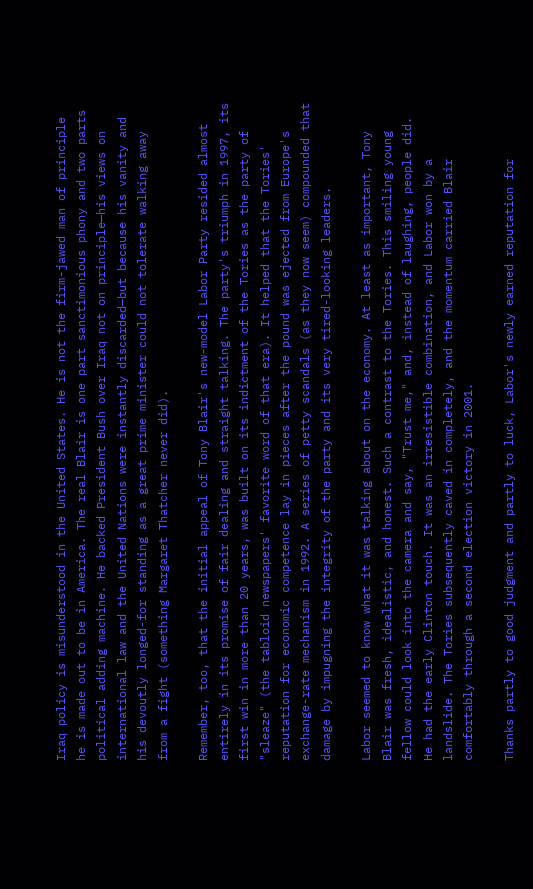Iraq policy is misunderstood in the United States. He is not the firm-jawed man of principle he is made out to be in America. The real Blair is one part sanctimonious phony and two parts political adding machine. He backed President Bush over Iraq not on principle—his views on international law and the United Nations were instantly discarded—but because his vanity and his devoutly longed-for standing as a great prime minister could not tolerate walking away from a fight (something Margaret Thatcher never did).

Remember, too, that the initial appeal of Tony Blair's new-model Labor Party resided almost entirely in its promise of fair dealing and straight talking. The party's triumph in 1997, its first win in more than 20 years, was built on its indictment of the Tories as the party of "sleaze" (the tabloid newspapers' favorite word of that era). It helped that the Tories' reputation for economic competence lay in pieces after the pound was ejected from Europe's exchange-rate mechanism in 1992. A series of petty scandals (as they now seem) compounded that damage by impugning the integrity of the party and its very tired-looking leaders.

Labor seemed to know what it was talking about on the economy. At least as important, Tony Blair was fresh, idealistic, and honest. Such a contrast to the Tories. This smiling young fellow could look into the camera and say, "Trust me," and, instead of laughing, people did. He had the early Clinton touch. It was an irresistible combination, and Labor won by a landslide. The Tories subsequently caved in completely, and the momentum carried Blair comfortably through a second election victory in 2001.

Thanks partly to good judgment and partly to luck, Labor's newly earned reputation for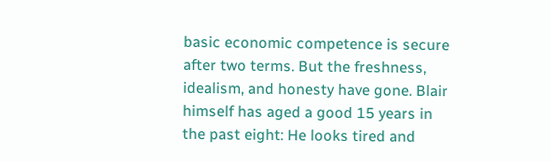basic economic competence is secure after two terms. But the freshness, idealism, and honesty have gone. Blair himself has aged a good 15 years in the past eight: He looks tired and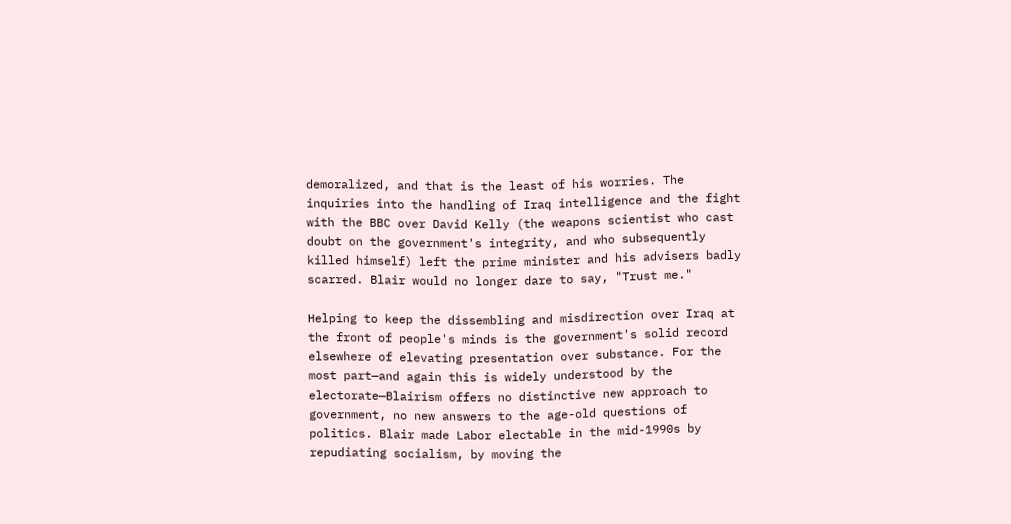demoralized, and that is the least of his worries. The inquiries into the handling of Iraq intelligence and the fight with the BBC over David Kelly (the weapons scientist who cast doubt on the government's integrity, and who subsequently killed himself) left the prime minister and his advisers badly scarred. Blair would no longer dare to say, "Trust me."

Helping to keep the dissembling and misdirection over Iraq at the front of people's minds is the government's solid record elsewhere of elevating presentation over substance. For the most part—and again this is widely understood by the electorate—Blairism offers no distinctive new approach to government, no new answers to the age-old questions of politics. Blair made Labor electable in the mid-1990s by repudiating socialism, by moving the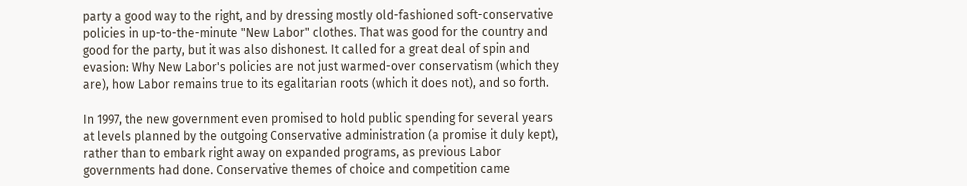party a good way to the right, and by dressing mostly old-fashioned soft-conservative policies in up-to-the-minute "New Labor" clothes. That was good for the country and good for the party, but it was also dishonest. It called for a great deal of spin and evasion: Why New Labor's policies are not just warmed-over conservatism (which they are), how Labor remains true to its egalitarian roots (which it does not), and so forth.

In 1997, the new government even promised to hold public spending for several years at levels planned by the outgoing Conservative administration (a promise it duly kept), rather than to embark right away on expanded programs, as previous Labor governments had done. Conservative themes of choice and competition came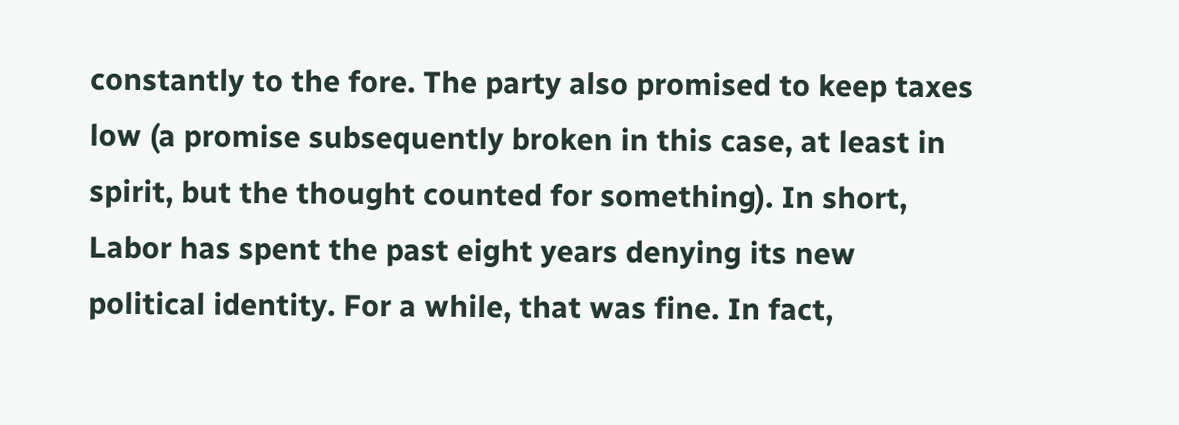constantly to the fore. The party also promised to keep taxes low (a promise subsequently broken in this case, at least in spirit, but the thought counted for something). In short, Labor has spent the past eight years denying its new political identity. For a while, that was fine. In fact,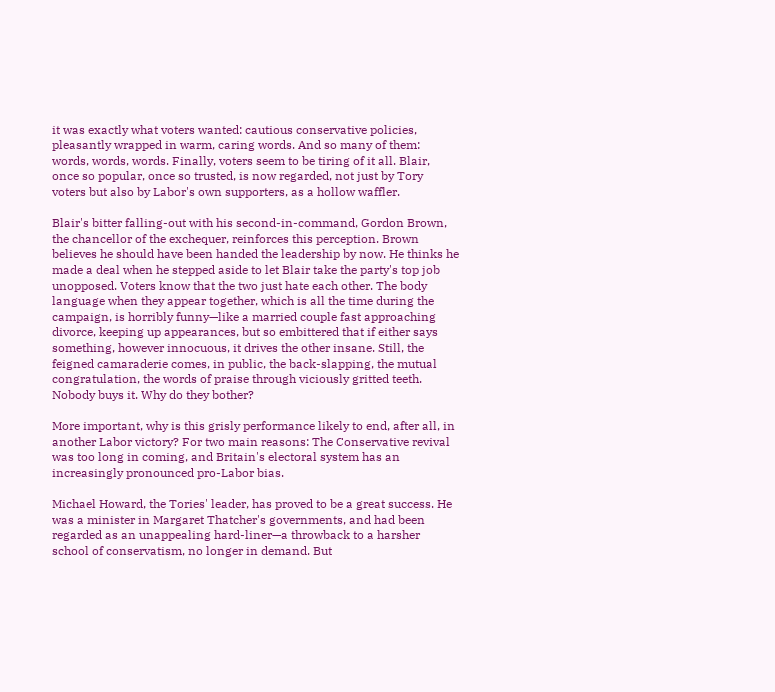it was exactly what voters wanted: cautious conservative policies, pleasantly wrapped in warm, caring words. And so many of them: words, words, words. Finally, voters seem to be tiring of it all. Blair, once so popular, once so trusted, is now regarded, not just by Tory voters but also by Labor's own supporters, as a hollow waffler.

Blair's bitter falling-out with his second-in-command, Gordon Brown, the chancellor of the exchequer, reinforces this perception. Brown believes he should have been handed the leadership by now. He thinks he made a deal when he stepped aside to let Blair take the party's top job unopposed. Voters know that the two just hate each other. The body language when they appear together, which is all the time during the campaign, is horribly funny—like a married couple fast approaching divorce, keeping up appearances, but so embittered that if either says something, however innocuous, it drives the other insane. Still, the feigned camaraderie comes, in public, the back-slapping, the mutual congratulation, the words of praise through viciously gritted teeth. Nobody buys it. Why do they bother?

More important, why is this grisly performance likely to end, after all, in another Labor victory? For two main reasons: The Conservative revival was too long in coming, and Britain's electoral system has an increasingly pronounced pro-Labor bias.

Michael Howard, the Tories' leader, has proved to be a great success. He was a minister in Margaret Thatcher's governments, and had been regarded as an unappealing hard-liner—a throwback to a harsher school of conservatism, no longer in demand. But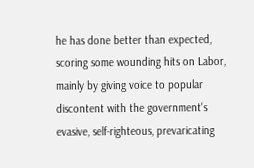he has done better than expected, scoring some wounding hits on Labor, mainly by giving voice to popular discontent with the government's evasive, self-righteous, prevaricating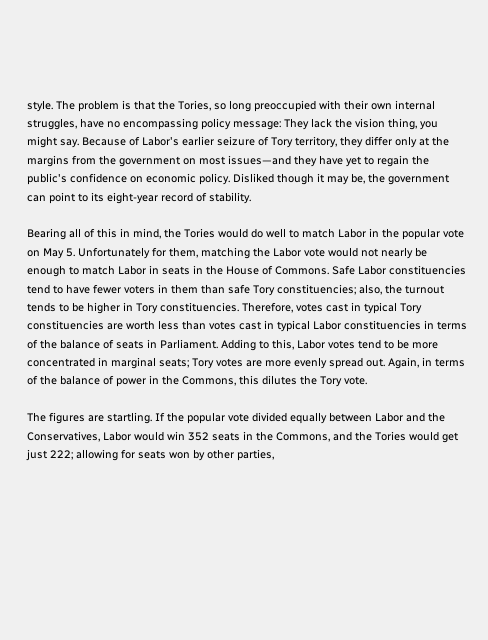style. The problem is that the Tories, so long preoccupied with their own internal struggles, have no encompassing policy message: They lack the vision thing, you might say. Because of Labor's earlier seizure of Tory territory, they differ only at the margins from the government on most issues—and they have yet to regain the public's confidence on economic policy. Disliked though it may be, the government can point to its eight-year record of stability.

Bearing all of this in mind, the Tories would do well to match Labor in the popular vote on May 5. Unfortunately for them, matching the Labor vote would not nearly be enough to match Labor in seats in the House of Commons. Safe Labor constituencies tend to have fewer voters in them than safe Tory constituencies; also, the turnout tends to be higher in Tory constituencies. Therefore, votes cast in typical Tory constituencies are worth less than votes cast in typical Labor constituencies in terms of the balance of seats in Parliament. Adding to this, Labor votes tend to be more concentrated in marginal seats; Tory votes are more evenly spread out. Again, in terms of the balance of power in the Commons, this dilutes the Tory vote.

The figures are startling. If the popular vote divided equally between Labor and the Conservatives, Labor would win 352 seats in the Commons, and the Tories would get just 222; allowing for seats won by other parties,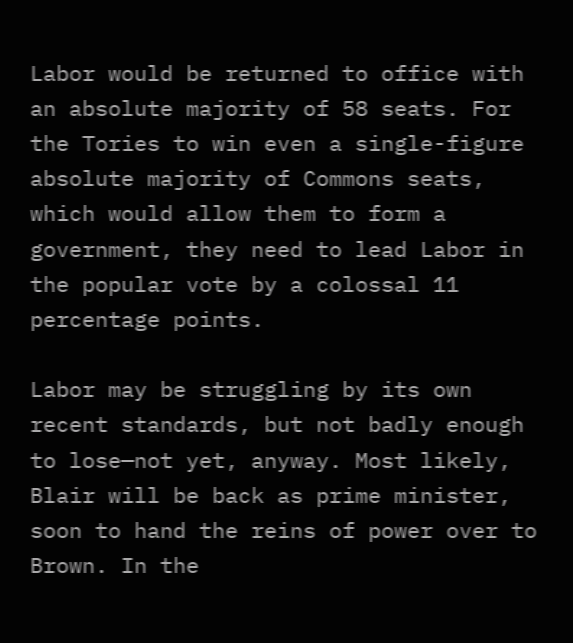Labor would be returned to office with an absolute majority of 58 seats. For the Tories to win even a single-figure absolute majority of Commons seats, which would allow them to form a government, they need to lead Labor in the popular vote by a colossal 11 percentage points.

Labor may be struggling by its own recent standards, but not badly enough to lose—not yet, anyway. Most likely, Blair will be back as prime minister, soon to hand the reins of power over to Brown. In the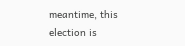meantime, this election is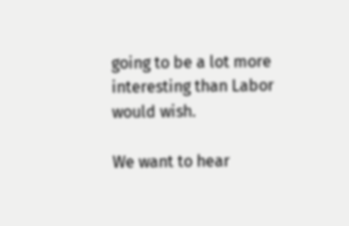going to be a lot more interesting than Labor would wish.

We want to hear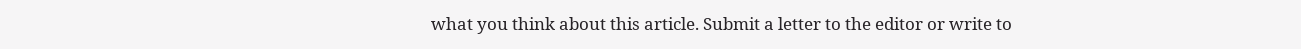what you think about this article. Submit a letter to the editor or write to